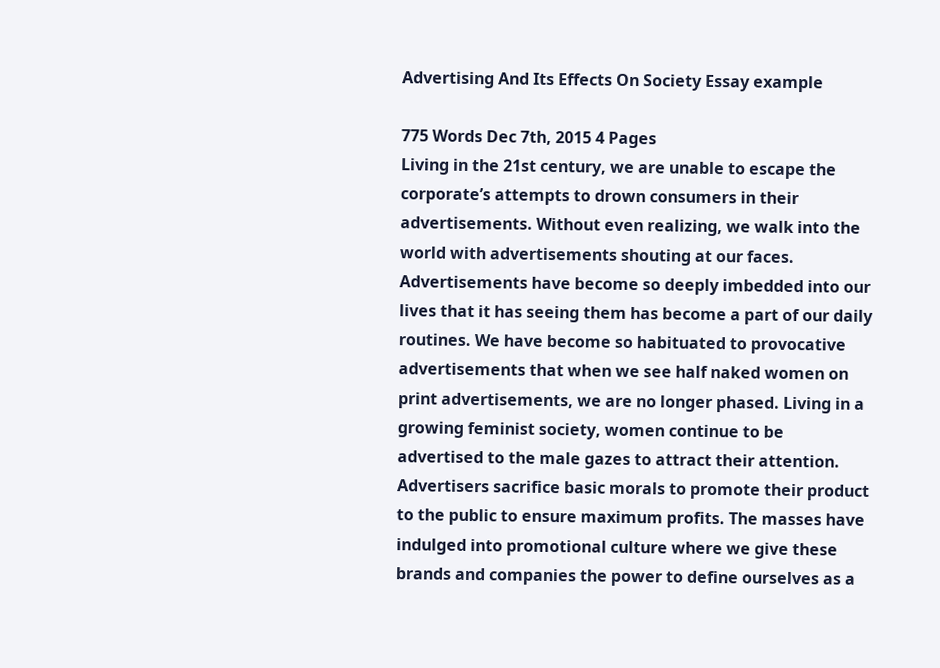Advertising And Its Effects On Society Essay example

775 Words Dec 7th, 2015 4 Pages
Living in the 21st century, we are unable to escape the corporate’s attempts to drown consumers in their advertisements. Without even realizing, we walk into the world with advertisements shouting at our faces. Advertisements have become so deeply imbedded into our lives that it has seeing them has become a part of our daily routines. We have become so habituated to provocative advertisements that when we see half naked women on print advertisements, we are no longer phased. Living in a growing feminist society, women continue to be advertised to the male gazes to attract their attention. Advertisers sacrifice basic morals to promote their product to the public to ensure maximum profits. The masses have indulged into promotional culture where we give these brands and companies the power to define ourselves as a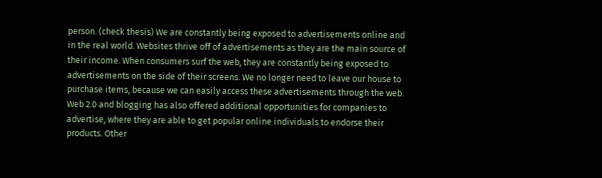person. (check thesis) We are constantly being exposed to advertisements online and in the real world. Websites thrive off of advertisements as they are the main source of their income. When consumers surf the web, they are constantly being exposed to advertisements on the side of their screens. We no longer need to leave our house to purchase items, because we can easily access these advertisements through the web. Web 2.0 and blogging has also offered additional opportunities for companies to advertise, where they are able to get popular online individuals to endorse their products. Other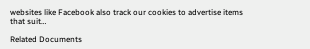websites like Facebook also track our cookies to advertise items that suit…

Related Documents